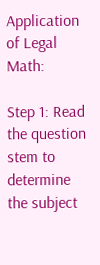Application of Legal Math:

Step 1: Read the question stem to determine the subject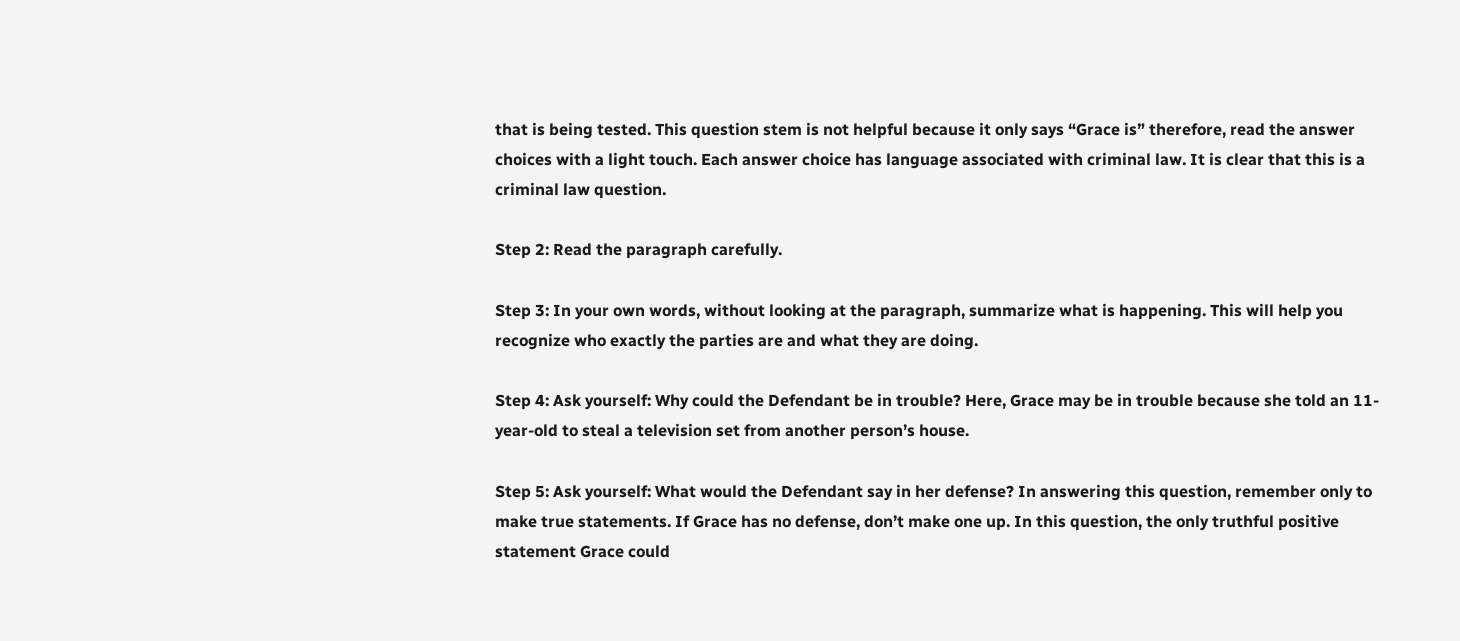that is being tested. This question stem is not helpful because it only says “Grace is” therefore, read the answer choices with a light touch. Each answer choice has language associated with criminal law. It is clear that this is a criminal law question.

Step 2: Read the paragraph carefully.

Step 3: In your own words, without looking at the paragraph, summarize what is happening. This will help you recognize who exactly the parties are and what they are doing.

Step 4: Ask yourself: Why could the Defendant be in trouble? Here, Grace may be in trouble because she told an 11-year-old to steal a television set from another person’s house.

Step 5: Ask yourself: What would the Defendant say in her defense? In answering this question, remember only to make true statements. If Grace has no defense, don’t make one up. In this question, the only truthful positive statement Grace could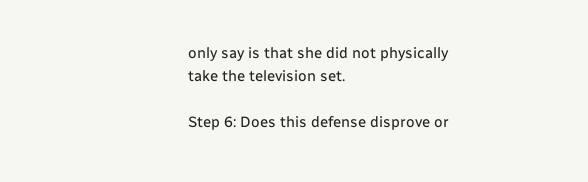only say is that she did not physically take the television set.

Step 6: Does this defense disprove or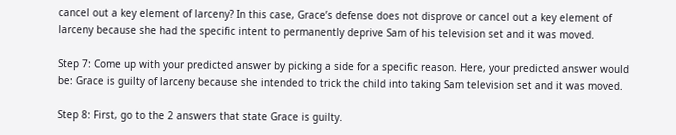cancel out a key element of larceny? In this case, Grace’s defense does not disprove or cancel out a key element of larceny because she had the specific intent to permanently deprive Sam of his television set and it was moved.

Step 7: Come up with your predicted answer by picking a side for a specific reason. Here, your predicted answer would be: Grace is guilty of larceny because she intended to trick the child into taking Sam television set and it was moved.

Step 8: First, go to the 2 answers that state Grace is guilty.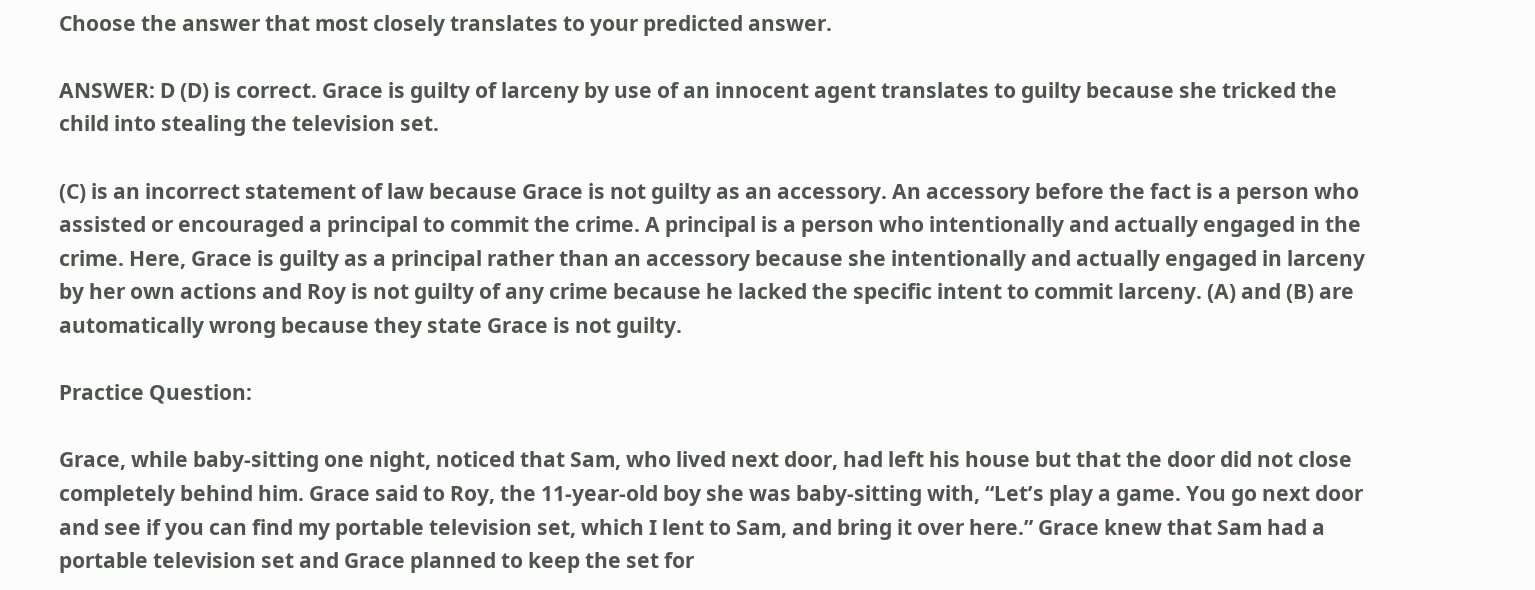Choose the answer that most closely translates to your predicted answer.

ANSWER: D (D) is correct. Grace is guilty of larceny by use of an innocent agent translates to guilty because she tricked the child into stealing the television set.

(C) is an incorrect statement of law because Grace is not guilty as an accessory. An accessory before the fact is a person who assisted or encouraged a principal to commit the crime. A principal is a person who intentionally and actually engaged in the crime. Here, Grace is guilty as a principal rather than an accessory because she intentionally and actually engaged in larceny by her own actions and Roy is not guilty of any crime because he lacked the specific intent to commit larceny. (A) and (B) are automatically wrong because they state Grace is not guilty.

Practice Question:

Grace, while baby-sitting one night, noticed that Sam, who lived next door, had left his house but that the door did not close completely behind him. Grace said to Roy, the 11-year-old boy she was baby-sitting with, “Let’s play a game. You go next door and see if you can find my portable television set, which I lent to Sam, and bring it over here.” Grace knew that Sam had a portable television set and Grace planned to keep the set for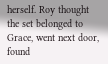herself. Roy thought the set belonged to Grace, went next door, found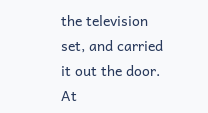the television set, and carried it out the door. At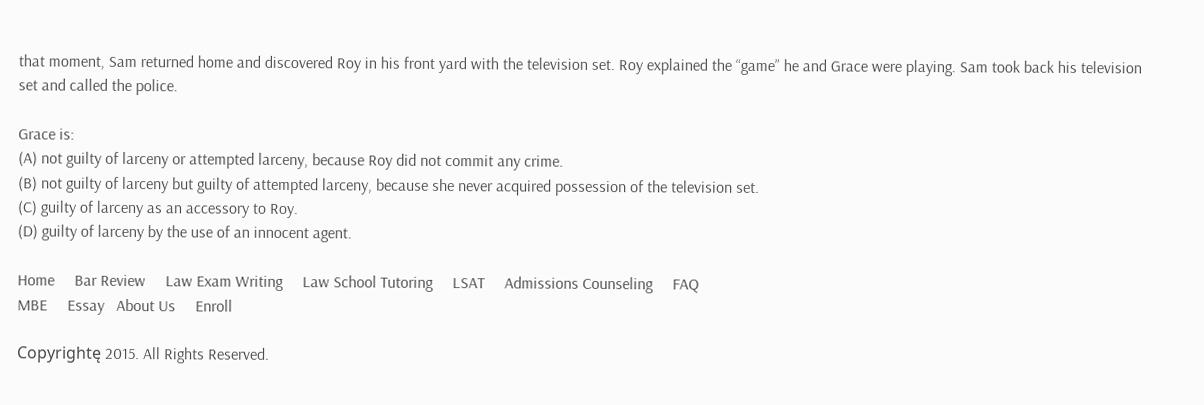that moment, Sam returned home and discovered Roy in his front yard with the television set. Roy explained the “game” he and Grace were playing. Sam took back his television set and called the police.

Grace is:
(A) not guilty of larceny or attempted larceny, because Roy did not commit any crime.
(B) not guilty of larceny but guilty of attempted larceny, because she never acquired possession of the television set.
(C) guilty of larceny as an accessory to Roy.
(D) guilty of larceny by the use of an innocent agent.

Home     Bar Review     Law Exam Writing     Law School Tutoring     LSAT     Admissions Counseling     FAQ
MBE     Essay   About Us     Enroll

Copyrightę 2015. All Rights Reserved.